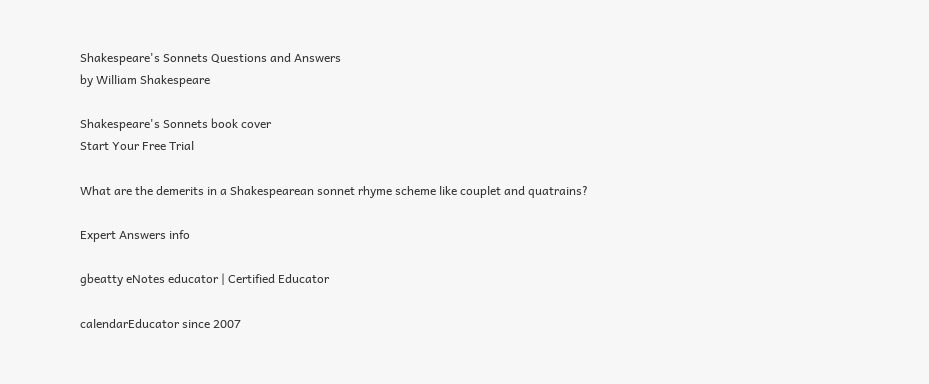Shakespeare's Sonnets Questions and Answers
by William Shakespeare

Shakespeare's Sonnets book cover
Start Your Free Trial

What are the demerits in a Shakespearean sonnet rhyme scheme like couplet and quatrains?

Expert Answers info

gbeatty eNotes educator | Certified Educator

calendarEducator since 2007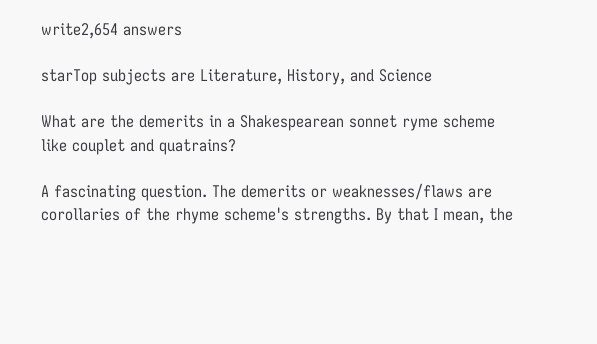write2,654 answers

starTop subjects are Literature, History, and Science

What are the demerits in a Shakespearean sonnet ryme scheme like couplet and quatrains?

A fascinating question. The demerits or weaknesses/flaws are corollaries of the rhyme scheme's strengths. By that I mean, the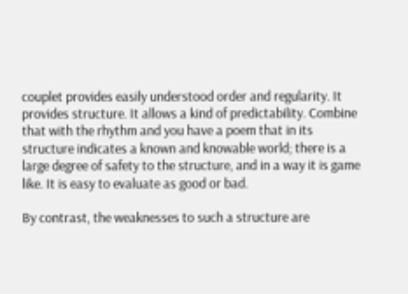couplet provides easily understood order and regularity. It provides structure. It allows a kind of predictability. Combine that with the rhythm and you have a poem that in its structure indicates a known and knowable world; there is a large degree of safety to the structure, and in a way it is game like. It is easy to evaluate as good or bad.

By contrast, the weaknesses to such a structure are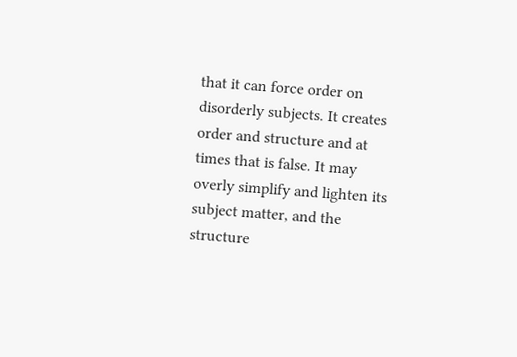that it can force order on disorderly subjects. It creates order and structure and at times that is false. It may overly simplify and lighten its subject matter, and the structure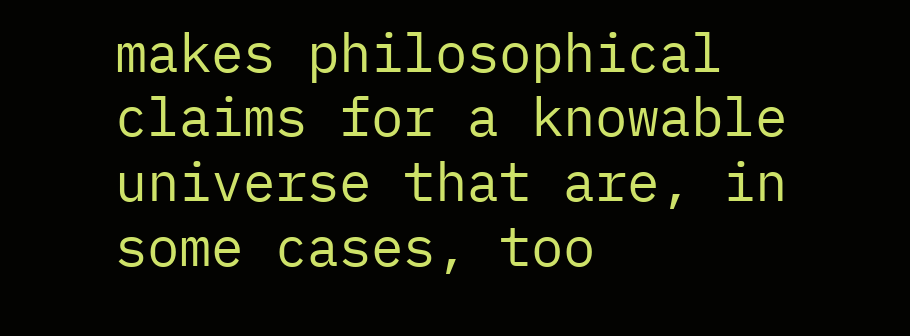makes philosophical claims for a knowable universe that are, in some cases, too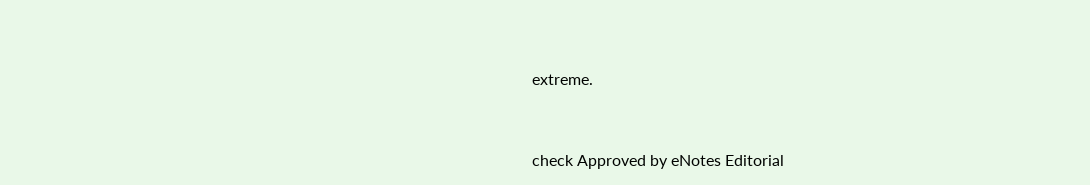extreme.


check Approved by eNotes Editorial